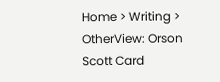Home > Writing > OtherView: Orson Scott Card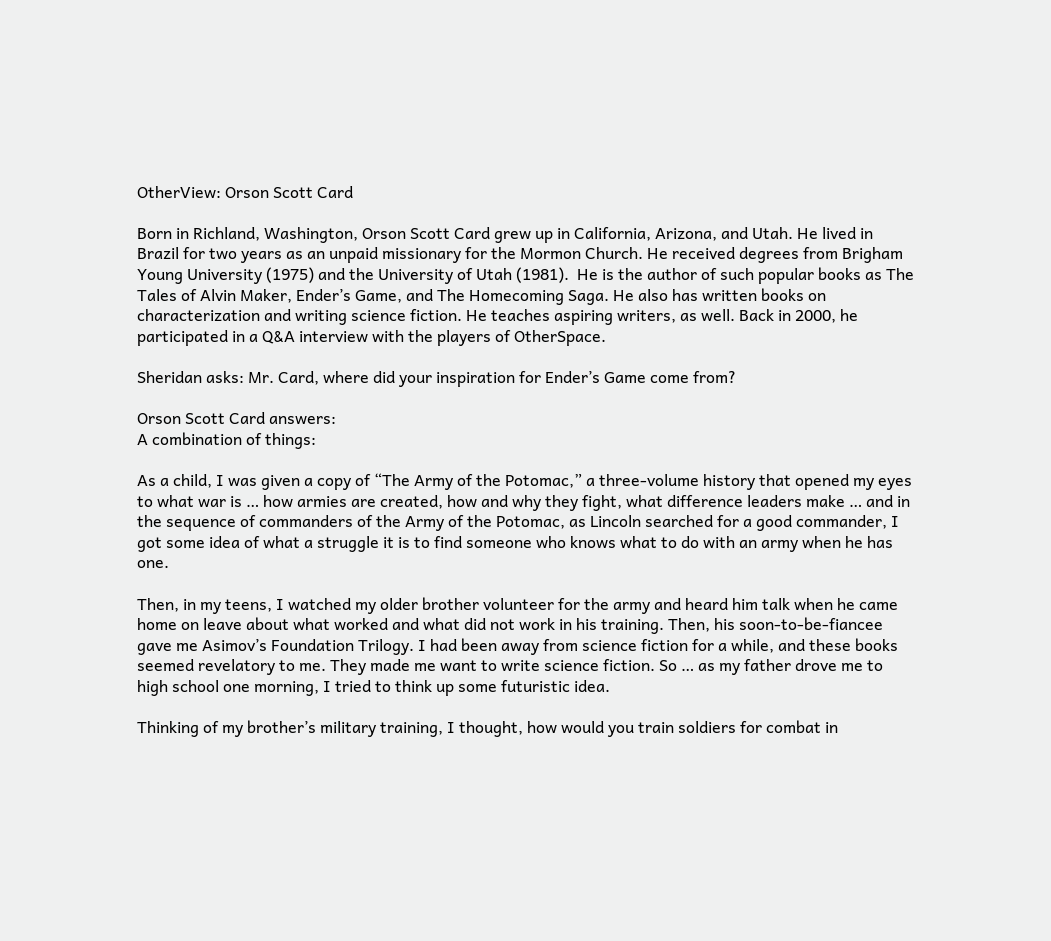OtherView: Orson Scott Card

Born in Richland, Washington, Orson Scott Card grew up in California, Arizona, and Utah. He lived in Brazil for two years as an unpaid missionary for the Mormon Church. He received degrees from Brigham Young University (1975) and the University of Utah (1981).  He is the author of such popular books as The Tales of Alvin Maker, Ender’s Game, and The Homecoming Saga. He also has written books on characterization and writing science fiction. He teaches aspiring writers, as well. Back in 2000, he participated in a Q&A interview with the players of OtherSpace.

Sheridan asks: Mr. Card, where did your inspiration for Ender’s Game come from?

Orson Scott Card answers:
A combination of things:

As a child, I was given a copy of “The Army of the Potomac,” a three-volume history that opened my eyes to what war is … how armies are created, how and why they fight, what difference leaders make … and in the sequence of commanders of the Army of the Potomac, as Lincoln searched for a good commander, I got some idea of what a struggle it is to find someone who knows what to do with an army when he has one.

Then, in my teens, I watched my older brother volunteer for the army and heard him talk when he came home on leave about what worked and what did not work in his training. Then, his soon-to-be-fiancee gave me Asimov’s Foundation Trilogy. I had been away from science fiction for a while, and these books seemed revelatory to me. They made me want to write science fiction. So … as my father drove me to high school one morning, I tried to think up some futuristic idea.

Thinking of my brother’s military training, I thought, how would you train soldiers for combat in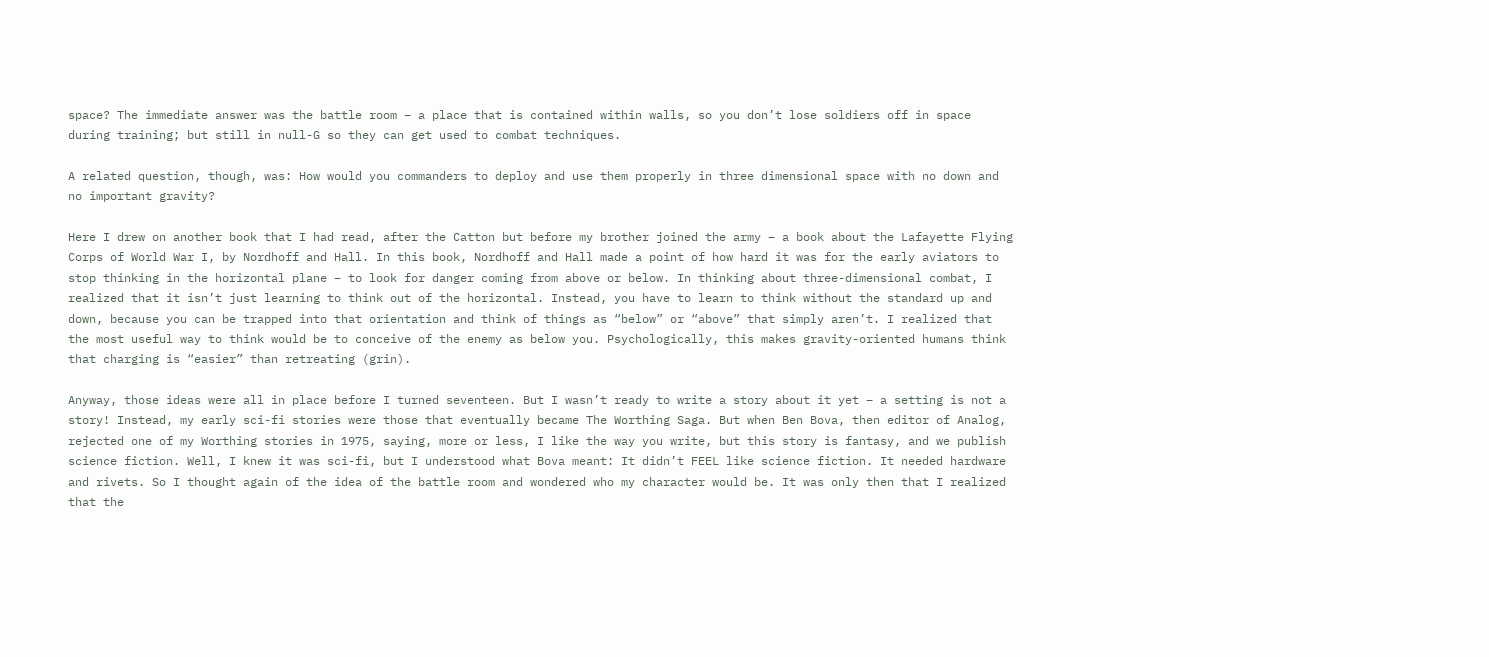space? The immediate answer was the battle room – a place that is contained within walls, so you don’t lose soldiers off in space during training; but still in null-G so they can get used to combat techniques.

A related question, though, was: How would you commanders to deploy and use them properly in three dimensional space with no down and no important gravity?

Here I drew on another book that I had read, after the Catton but before my brother joined the army – a book about the Lafayette Flying Corps of World War I, by Nordhoff and Hall. In this book, Nordhoff and Hall made a point of how hard it was for the early aviators to stop thinking in the horizontal plane – to look for danger coming from above or below. In thinking about three-dimensional combat, I realized that it isn’t just learning to think out of the horizontal. Instead, you have to learn to think without the standard up and down, because you can be trapped into that orientation and think of things as “below” or “above” that simply aren’t. I realized that the most useful way to think would be to conceive of the enemy as below you. Psychologically, this makes gravity-oriented humans think that charging is “easier” than retreating (grin).

Anyway, those ideas were all in place before I turned seventeen. But I wasn’t ready to write a story about it yet – a setting is not a story! Instead, my early sci-fi stories were those that eventually became The Worthing Saga. But when Ben Bova, then editor of Analog, rejected one of my Worthing stories in 1975, saying, more or less, I like the way you write, but this story is fantasy, and we publish science fiction. Well, I knew it was sci-fi, but I understood what Bova meant: It didn’t FEEL like science fiction. It needed hardware and rivets. So I thought again of the idea of the battle room and wondered who my character would be. It was only then that I realized that the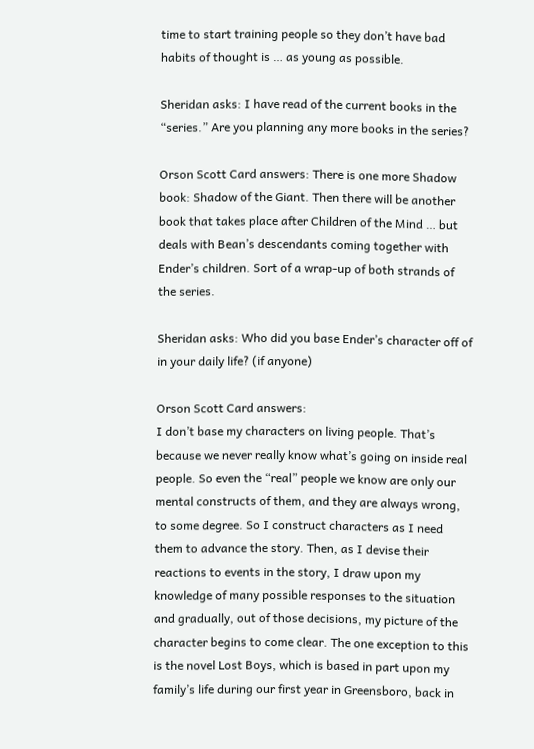time to start training people so they don’t have bad habits of thought is … as young as possible.

Sheridan asks: I have read of the current books in the “series.” Are you planning any more books in the series?

Orson Scott Card answers: There is one more Shadow book: Shadow of the Giant. Then there will be another book that takes place after Children of the Mind … but deals with Bean’s descendants coming together with Ender’s children. Sort of a wrap-up of both strands of the series.

Sheridan asks: Who did you base Ender’s character off of in your daily life? (if anyone)

Orson Scott Card answers:
I don’t base my characters on living people. That’s because we never really know what’s going on inside real people. So even the “real” people we know are only our mental constructs of them, and they are always wrong, to some degree. So I construct characters as I need them to advance the story. Then, as I devise their reactions to events in the story, I draw upon my knowledge of many possible responses to the situation and gradually, out of those decisions, my picture of the character begins to come clear. The one exception to this is the novel Lost Boys, which is based in part upon my family’s life during our first year in Greensboro, back in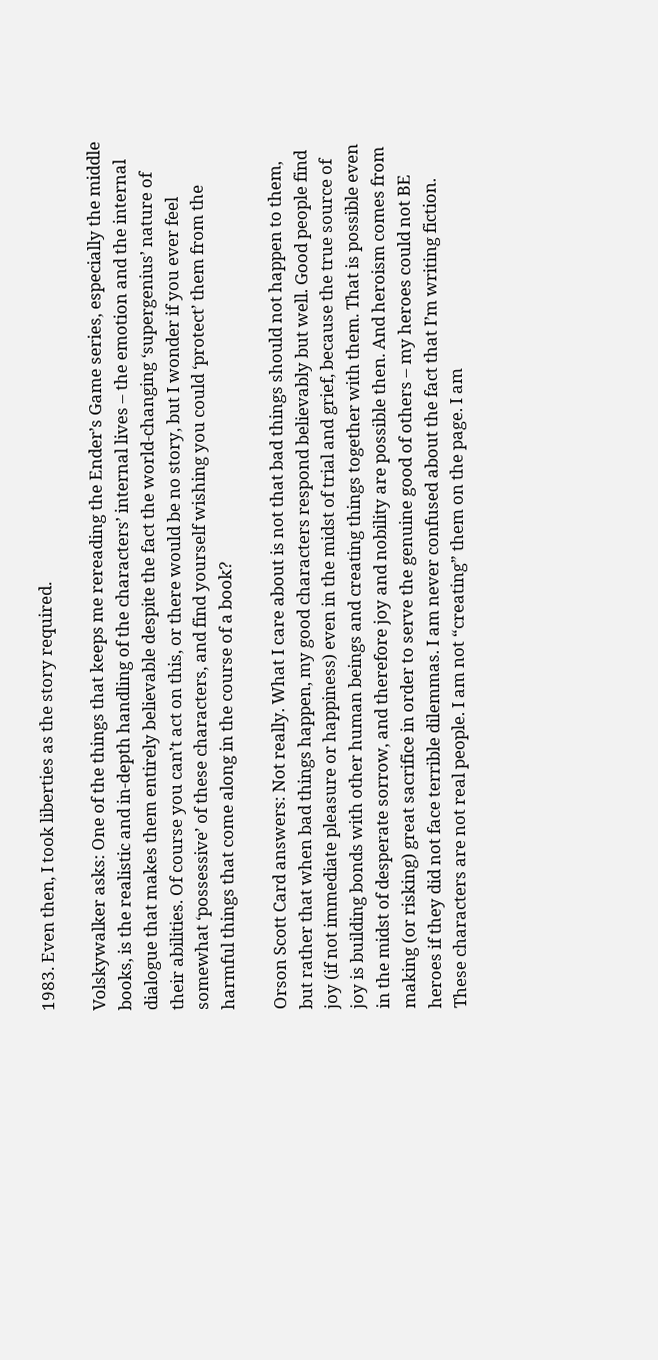1983. Even then, I took liberties as the story required.

Volskywalker asks: One of the things that keeps me rereading the Ender’s Game series, especially the middle books, is the realistic and in-depth handling of the characters’ internal lives – the emotion and the internal dialogue that makes them entirely believable despite the fact the world-changing ‘supergenius’ nature of their abilities. Of course you can’t act on this, or there would be no story, but I wonder if you ever feel somewhat ‘possessive’ of these characters, and find yourself wishing you could ‘protect’ them from the harmful things that come along in the course of a book?

Orson Scott Card answers: Not really. What I care about is not that bad things should not happen to them, but rather that when bad things happen, my good characters respond believably but well. Good people find joy (if not immediate pleasure or happiness) even in the midst of trial and grief, because the true source of joy is building bonds with other human beings and creating things together with them. That is possible even in the midst of desperate sorrow, and therefore joy and nobility are possible then. And heroism comes from making (or risking) great sacrifice in order to serve the genuine good of others – my heroes could not BE heroes if they did not face terrible dilemmas. I am never confused about the fact that I’m writing fiction. These characters are not real people. I am not “creating” them on the page. I am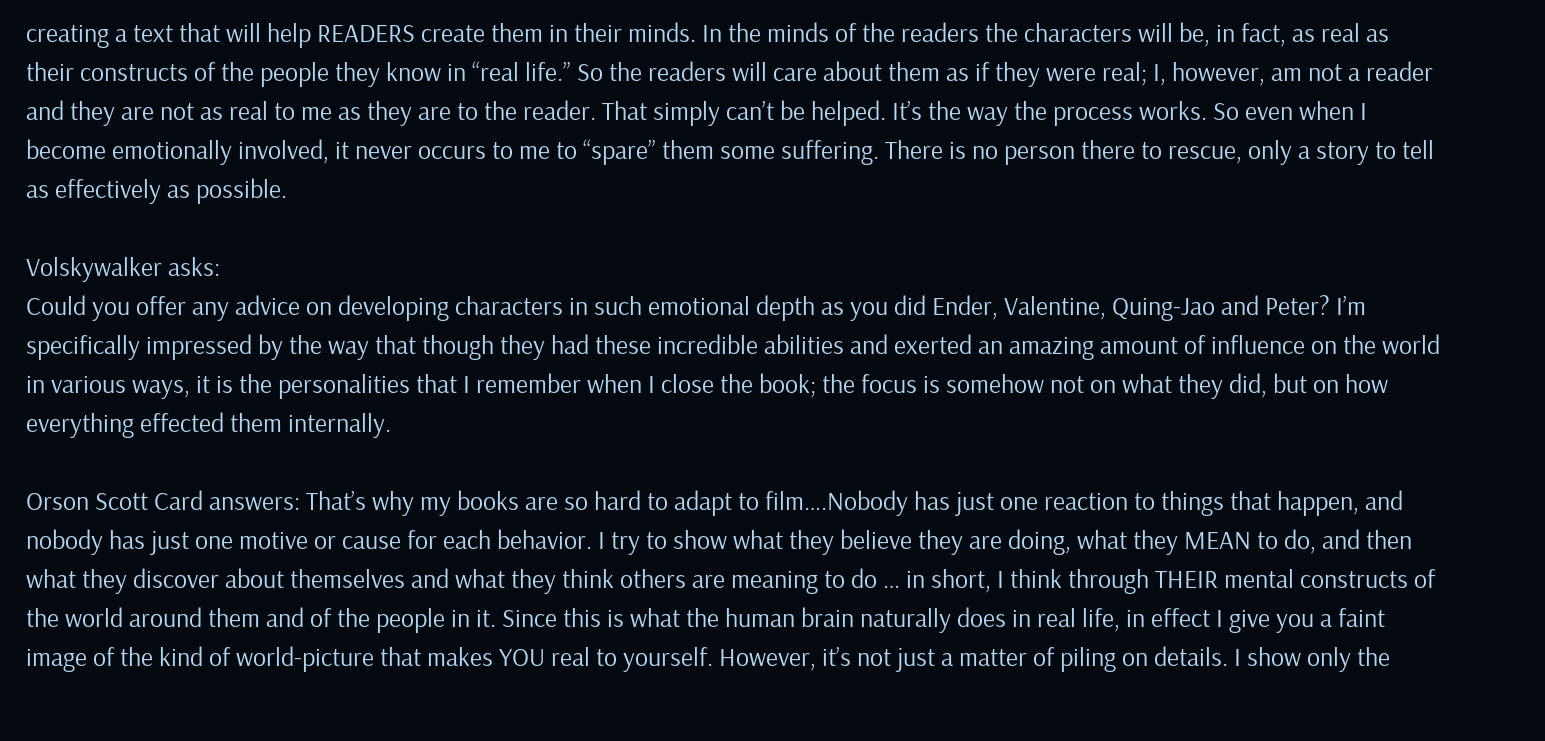creating a text that will help READERS create them in their minds. In the minds of the readers the characters will be, in fact, as real as their constructs of the people they know in “real life.” So the readers will care about them as if they were real; I, however, am not a reader and they are not as real to me as they are to the reader. That simply can’t be helped. It’s the way the process works. So even when I become emotionally involved, it never occurs to me to “spare” them some suffering. There is no person there to rescue, only a story to tell as effectively as possible.

Volskywalker asks:
Could you offer any advice on developing characters in such emotional depth as you did Ender, Valentine, Quing-Jao and Peter? I’m specifically impressed by the way that though they had these incredible abilities and exerted an amazing amount of influence on the world in various ways, it is the personalities that I remember when I close the book; the focus is somehow not on what they did, but on how everything effected them internally.

Orson Scott Card answers: That’s why my books are so hard to adapt to film….Nobody has just one reaction to things that happen, and nobody has just one motive or cause for each behavior. I try to show what they believe they are doing, what they MEAN to do, and then what they discover about themselves and what they think others are meaning to do … in short, I think through THEIR mental constructs of the world around them and of the people in it. Since this is what the human brain naturally does in real life, in effect I give you a faint image of the kind of world-picture that makes YOU real to yourself. However, it’s not just a matter of piling on details. I show only the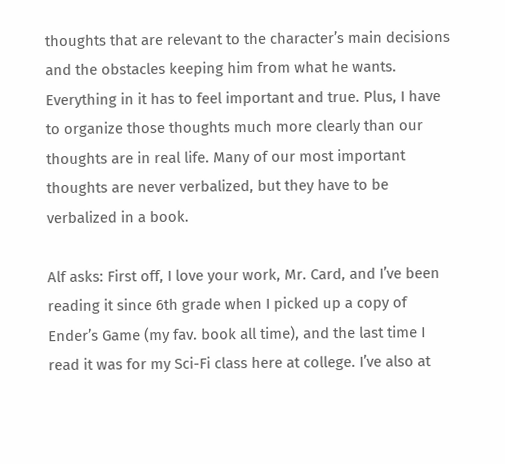thoughts that are relevant to the character’s main decisions and the obstacles keeping him from what he wants. Everything in it has to feel important and true. Plus, I have to organize those thoughts much more clearly than our thoughts are in real life. Many of our most important thoughts are never verbalized, but they have to be verbalized in a book.

Alf asks: First off, I love your work, Mr. Card, and I’ve been reading it since 6th grade when I picked up a copy of Ender’s Game (my fav. book all time), and the last time I read it was for my Sci-Fi class here at college. I’ve also at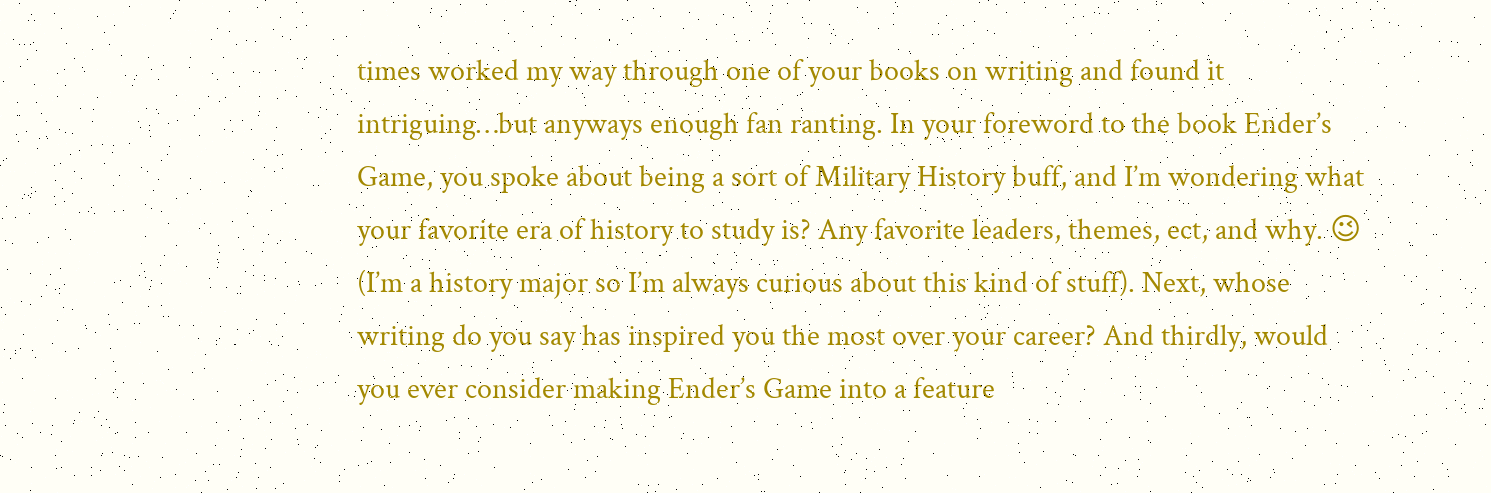times worked my way through one of your books on writing and found it intriguing…but anyways enough fan ranting. In your foreword to the book Ender’s Game, you spoke about being a sort of Military History buff, and I’m wondering what your favorite era of history to study is? Any favorite leaders, themes, ect, and why. 😉 (I’m a history major so I’m always curious about this kind of stuff). Next, whose writing do you say has inspired you the most over your career? And thirdly, would you ever consider making Ender’s Game into a feature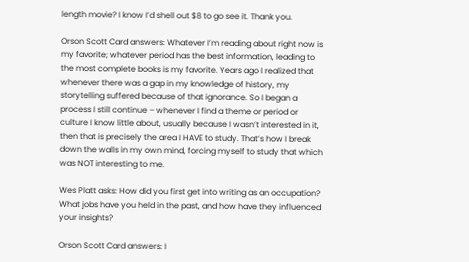length movie? I know I’d shell out $8 to go see it. Thank you.

Orson Scott Card answers: Whatever I’m reading about right now is my favorite; whatever period has the best information, leading to the most complete books is my favorite. Years ago I realized that whenever there was a gap in my knowledge of history, my storytelling suffered because of that ignorance. So I began a process I still continue – whenever I find a theme or period or culture I know little about, usually because I wasn’t interested in it, then that is precisely the area I HAVE to study. That’s how I break down the walls in my own mind, forcing myself to study that which was NOT interesting to me.

Wes Platt asks: How did you first get into writing as an occupation? What jobs have you held in the past, and how have they influenced your insights?

Orson Scott Card answers: I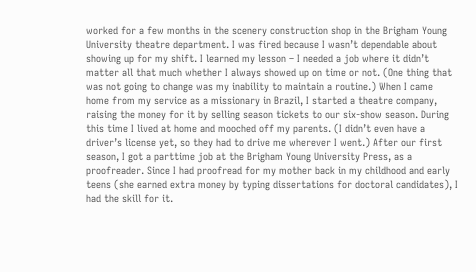worked for a few months in the scenery construction shop in the Brigham Young University theatre department. I was fired because I wasn’t dependable about showing up for my shift. I learned my lesson – I needed a job where it didn’t matter all that much whether I always showed up on time or not. (One thing that was not going to change was my inability to maintain a routine.) When I came home from my service as a missionary in Brazil, I started a theatre company, raising the money for it by selling season tickets to our six-show season. During this time I lived at home and mooched off my parents. (I didn’t even have a driver’s license yet, so they had to drive me wherever I went.) After our first season, I got a parttime job at the Brigham Young University Press, as a proofreader. Since I had proofread for my mother back in my childhood and early teens (she earned extra money by typing dissertations for doctoral candidates), I had the skill for it.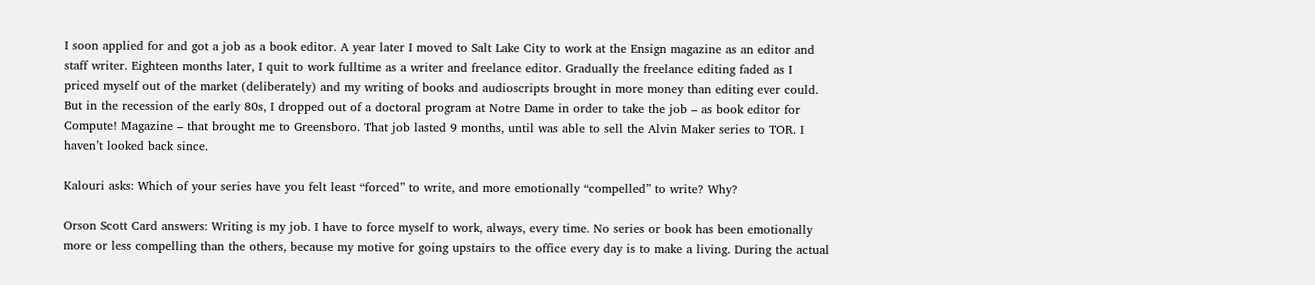I soon applied for and got a job as a book editor. A year later I moved to Salt Lake City to work at the Ensign magazine as an editor and staff writer. Eighteen months later, I quit to work fulltime as a writer and freelance editor. Gradually the freelance editing faded as I priced myself out of the market (deliberately) and my writing of books and audioscripts brought in more money than editing ever could. But in the recession of the early 80s, I dropped out of a doctoral program at Notre Dame in order to take the job – as book editor for Compute! Magazine – that brought me to Greensboro. That job lasted 9 months, until was able to sell the Alvin Maker series to TOR. I haven’t looked back since.

Kalouri asks: Which of your series have you felt least “forced” to write, and more emotionally “compelled” to write? Why?

Orson Scott Card answers: Writing is my job. I have to force myself to work, always, every time. No series or book has been emotionally more or less compelling than the others, because my motive for going upstairs to the office every day is to make a living. During the actual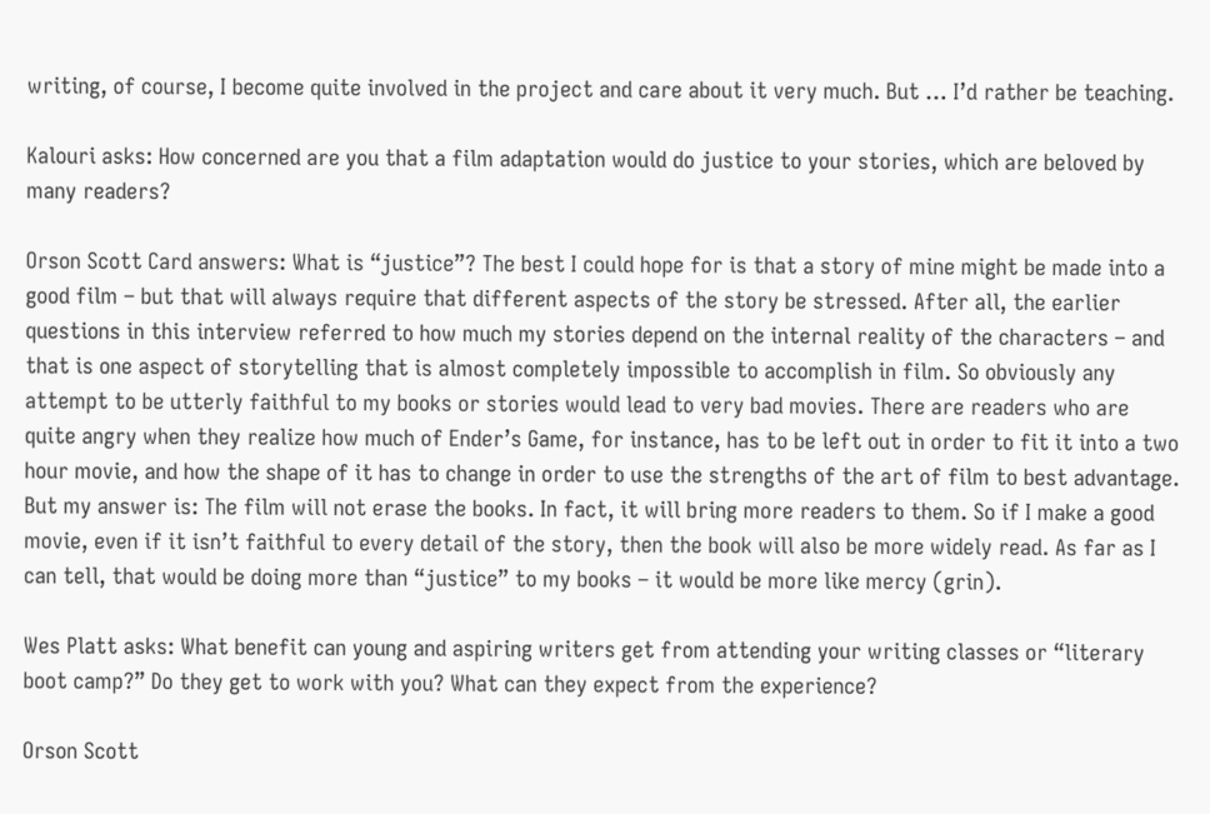writing, of course, I become quite involved in the project and care about it very much. But … I’d rather be teaching.

Kalouri asks: How concerned are you that a film adaptation would do justice to your stories, which are beloved by many readers?

Orson Scott Card answers: What is “justice”? The best I could hope for is that a story of mine might be made into a good film – but that will always require that different aspects of the story be stressed. After all, the earlier questions in this interview referred to how much my stories depend on the internal reality of the characters – and that is one aspect of storytelling that is almost completely impossible to accomplish in film. So obviously any attempt to be utterly faithful to my books or stories would lead to very bad movies. There are readers who are quite angry when they realize how much of Ender’s Game, for instance, has to be left out in order to fit it into a two hour movie, and how the shape of it has to change in order to use the strengths of the art of film to best advantage. But my answer is: The film will not erase the books. In fact, it will bring more readers to them. So if I make a good movie, even if it isn’t faithful to every detail of the story, then the book will also be more widely read. As far as I can tell, that would be doing more than “justice” to my books – it would be more like mercy (grin).

Wes Platt asks: What benefit can young and aspiring writers get from attending your writing classes or “literary boot camp?” Do they get to work with you? What can they expect from the experience?

Orson Scott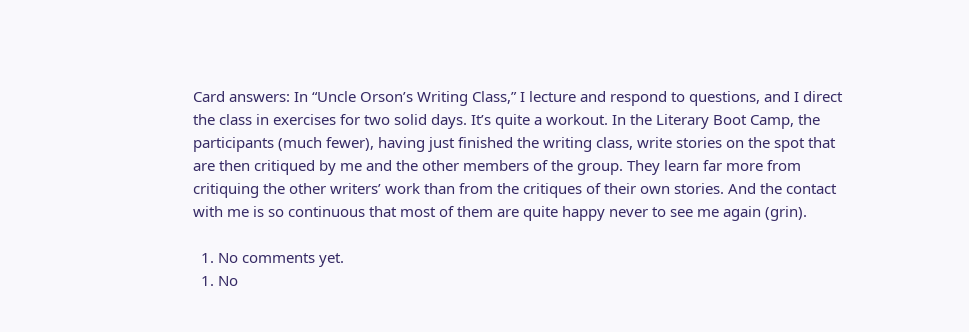Card answers: In “Uncle Orson’s Writing Class,” I lecture and respond to questions, and I direct the class in exercises for two solid days. It’s quite a workout. In the Literary Boot Camp, the participants (much fewer), having just finished the writing class, write stories on the spot that are then critiqued by me and the other members of the group. They learn far more from critiquing the other writers’ work than from the critiques of their own stories. And the contact with me is so continuous that most of them are quite happy never to see me again (grin).

  1. No comments yet.
  1. No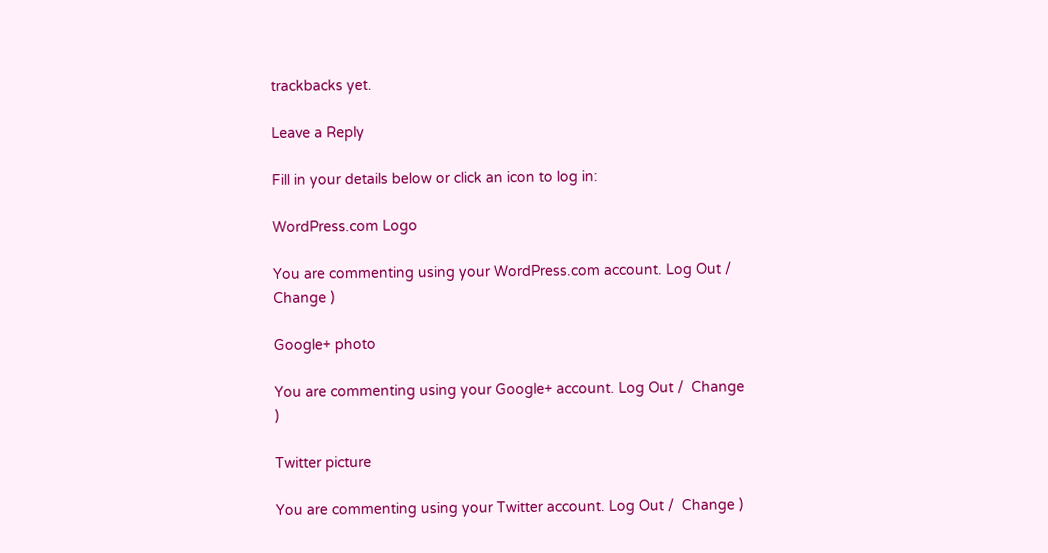trackbacks yet.

Leave a Reply

Fill in your details below or click an icon to log in:

WordPress.com Logo

You are commenting using your WordPress.com account. Log Out /  Change )

Google+ photo

You are commenting using your Google+ account. Log Out /  Change )

Twitter picture

You are commenting using your Twitter account. Log Out /  Change )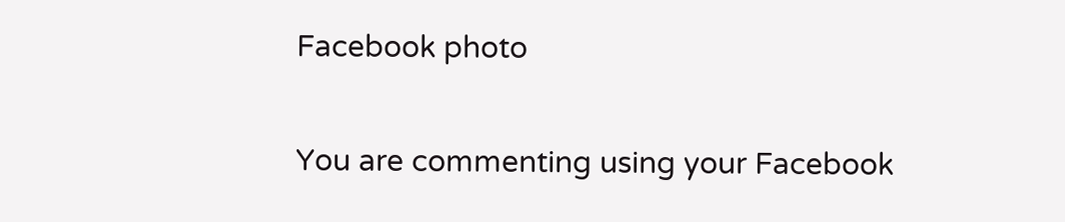Facebook photo

You are commenting using your Facebook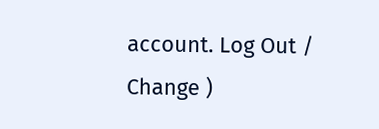account. Log Out /  Change )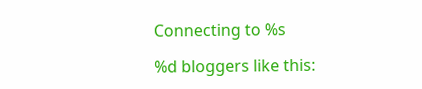Connecting to %s

%d bloggers like this: